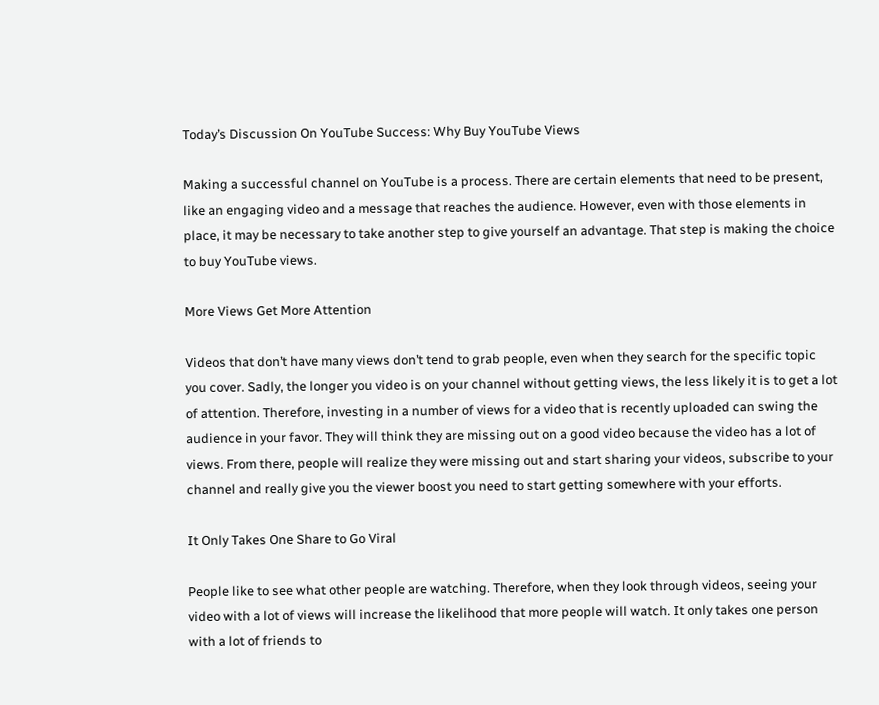Today’s Discussion On YouTube Success: Why Buy YouTube Views

Making a successful channel on YouTube is a process. There are certain elements that need to be present, like an engaging video and a message that reaches the audience. However, even with those elements in place, it may be necessary to take another step to give yourself an advantage. That step is making the choice to buy YouTube views.

More Views Get More Attention

Videos that don’t have many views don’t tend to grab people, even when they search for the specific topic you cover. Sadly, the longer you video is on your channel without getting views, the less likely it is to get a lot of attention. Therefore, investing in a number of views for a video that is recently uploaded can swing the audience in your favor. They will think they are missing out on a good video because the video has a lot of views. From there, people will realize they were missing out and start sharing your videos, subscribe to your channel and really give you the viewer boost you need to start getting somewhere with your efforts.

It Only Takes One Share to Go Viral

People like to see what other people are watching. Therefore, when they look through videos, seeing your video with a lot of views will increase the likelihood that more people will watch. It only takes one person with a lot of friends to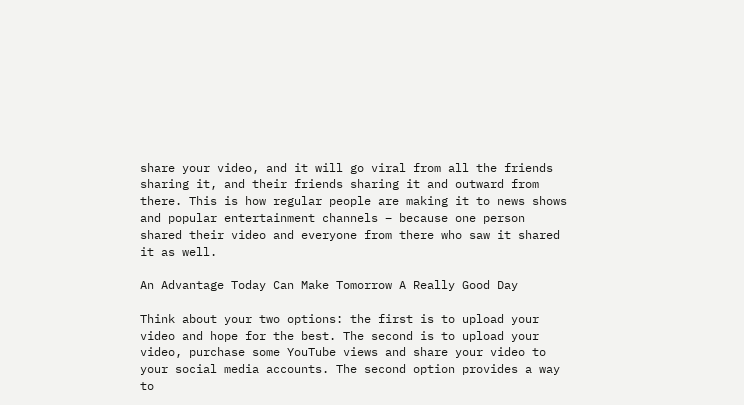share your video, and it will go viral from all the friends sharing it, and their friends sharing it and outward from there. This is how regular people are making it to news shows and popular entertainment channels – because one person shared their video and everyone from there who saw it shared it as well.

An Advantage Today Can Make Tomorrow A Really Good Day

Think about your two options: the first is to upload your video and hope for the best. The second is to upload your video, purchase some YouTube views and share your video to your social media accounts. The second option provides a way to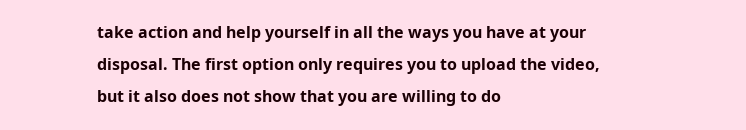take action and help yourself in all the ways you have at your disposal. The first option only requires you to upload the video, but it also does not show that you are willing to do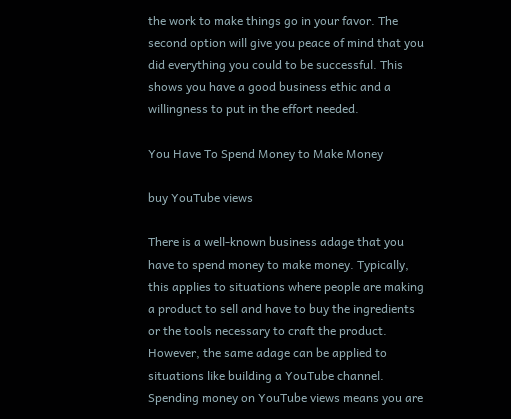the work to make things go in your favor. The second option will give you peace of mind that you did everything you could to be successful. This shows you have a good business ethic and a willingness to put in the effort needed.

You Have To Spend Money to Make Money

buy YouTube views

There is a well-known business adage that you have to spend money to make money. Typically, this applies to situations where people are making a product to sell and have to buy the ingredients or the tools necessary to craft the product. However, the same adage can be applied to situations like building a YouTube channel. Spending money on YouTube views means you are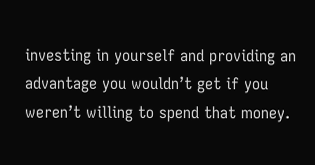investing in yourself and providing an advantage you wouldn’t get if you weren’t willing to spend that money.